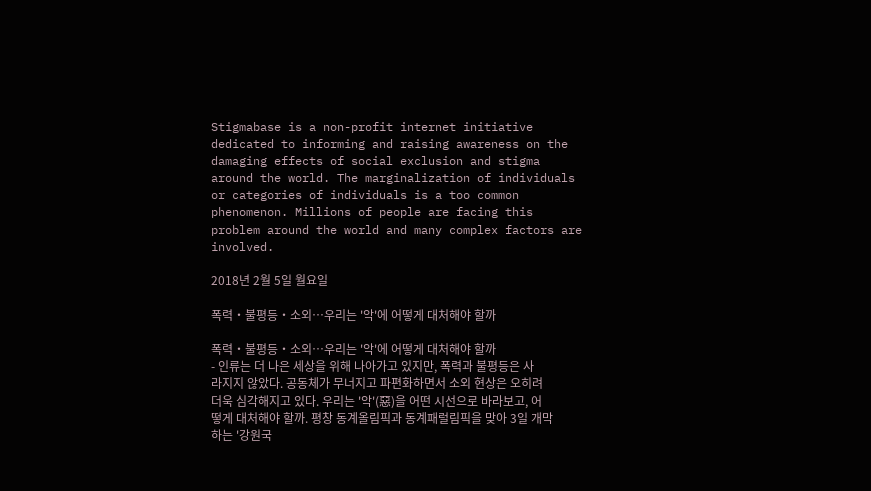Stigmabase is a non-profit internet initiative dedicated to informing and raising awareness on the damaging effects of social exclusion and stigma around the world. The marginalization of individuals or categories of individuals is a too common phenomenon. Millions of people are facing this problem around the world and many complex factors are involved.

2018년 2월 5일 월요일

폭력·불평등·소외…우리는 '악'에 어떻게 대처해야 할까

폭력·불평등·소외…우리는 '악'에 어떻게 대처해야 할까
- 인류는 더 나은 세상을 위해 나아가고 있지만, 폭력과 불평등은 사라지지 않았다. 공동체가 무너지고 파편화하면서 소외 현상은 오히려 더욱 심각해지고 있다. 우리는 '악'(惡)을 어떤 시선으로 바라보고, 어떻게 대처해야 할까. 평창 동계올림픽과 동계패럴림픽을 맞아 3일 개막하는 '강원국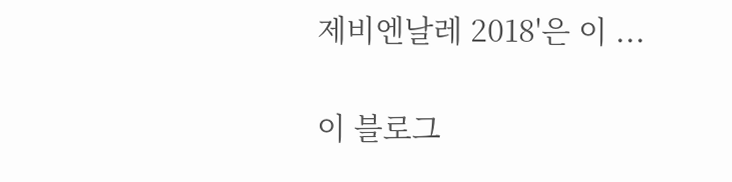제비엔날레 2018'은 이 ...

이 블로그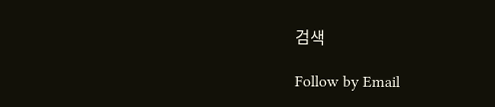검색

Follow by Email